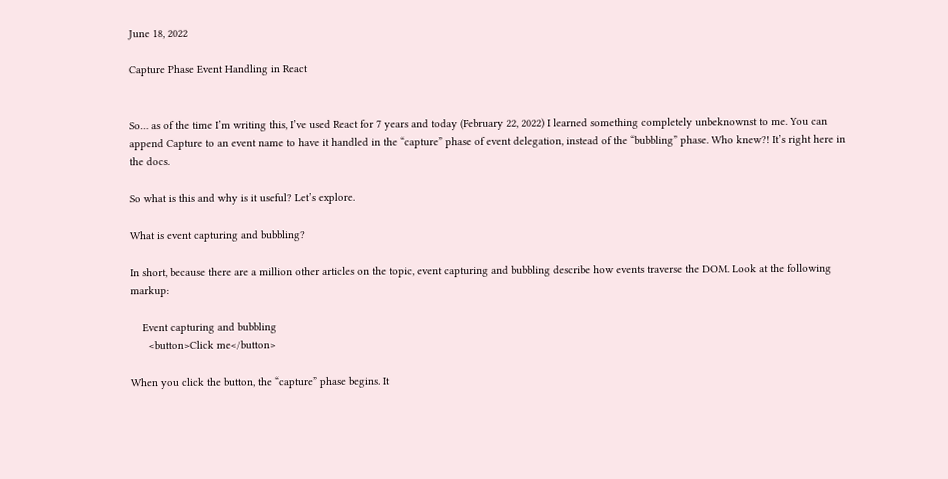June 18, 2022

Capture Phase Event Handling in React


So… as of the time I’m writing this, I’ve used React for 7 years and today (February 22, 2022) I learned something completely unbeknownst to me. You can append Capture to an event name to have it handled in the “capture” phase of event delegation, instead of the “bubbling” phase. Who knew?! It’s right here in the docs.

So what is this and why is it useful? Let’s explore.

What is event capturing and bubbling?

In short, because there are a million other articles on the topic, event capturing and bubbling describe how events traverse the DOM. Look at the following markup:

    Event capturing and bubbling
      <button>Click me</button>

When you click the button, the “capture” phase begins. It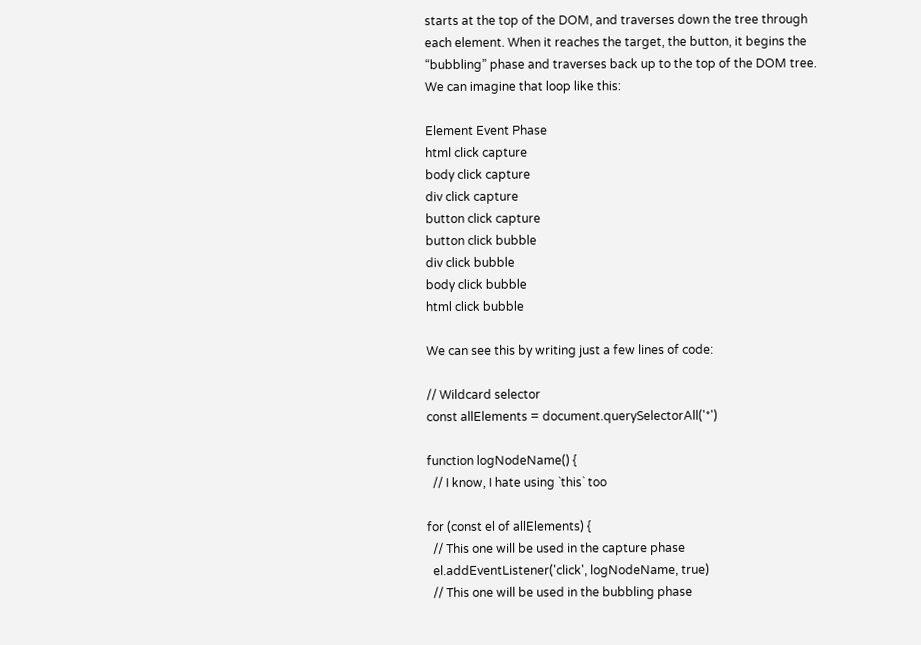starts at the top of the DOM, and traverses down the tree through each element. When it reaches the target, the button, it begins the “bubbling” phase and traverses back up to the top of the DOM tree. We can imagine that loop like this:

Element Event Phase
html click capture
body click capture
div click capture
button click capture
button click bubble
div click bubble
body click bubble
html click bubble

We can see this by writing just a few lines of code:

// Wildcard selector
const allElements = document.querySelectorAll('*')

function logNodeName() {
  // I know, I hate using `this` too

for (const el of allElements) {
  // This one will be used in the capture phase
  el.addEventListener('click', logNodeName, true)
  // This one will be used in the bubbling phase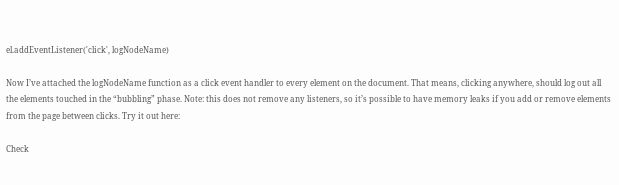el.addEventListener('click', logNodeName)

Now I’ve attached the logNodeName function as a click event handler to every element on the document. That means, clicking anywhere, should log out all the elements touched in the “bubbling” phase. Note: this does not remove any listeners, so it’s possible to have memory leaks if you add or remove elements from the page between clicks. Try it out here:

Check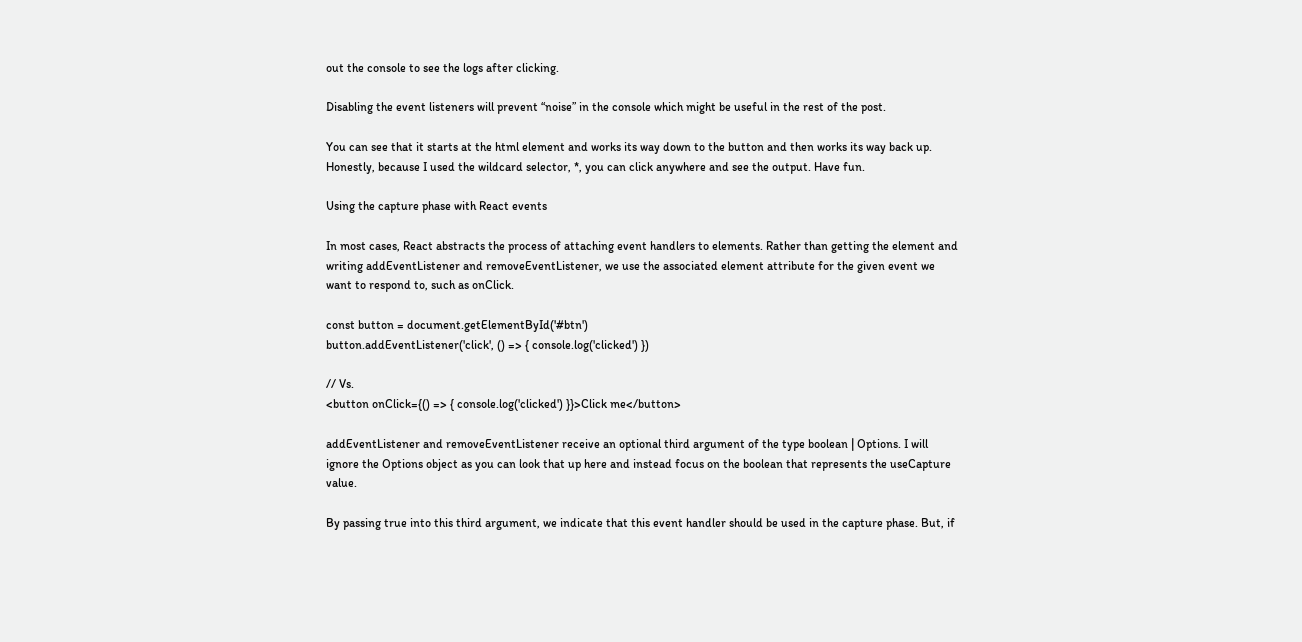out the console to see the logs after clicking.

Disabling the event listeners will prevent “noise” in the console which might be useful in the rest of the post.

You can see that it starts at the html element and works its way down to the button and then works its way back up. Honestly, because I used the wildcard selector, *, you can click anywhere and see the output. Have fun.

Using the capture phase with React events

In most cases, React abstracts the process of attaching event handlers to elements. Rather than getting the element and writing addEventListener and removeEventListener, we use the associated element attribute for the given event we want to respond to, such as onClick.

const button = document.getElementById('#btn')
button.addEventListener('click', () => { console.log('clicked') })

// Vs.
<button onClick={() => { console.log('clicked') }}>Click me</button>

addEventListener and removeEventListener receive an optional third argument of the type boolean | Options. I will ignore the Options object as you can look that up here and instead focus on the boolean that represents the useCapture value.

By passing true into this third argument, we indicate that this event handler should be used in the capture phase. But, if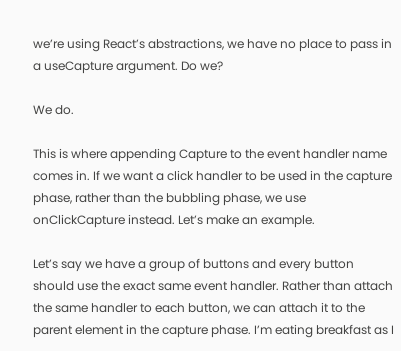we’re using React’s abstractions, we have no place to pass in a useCapture argument. Do we?

We do.

This is where appending Capture to the event handler name comes in. If we want a click handler to be used in the capture phase, rather than the bubbling phase, we use onClickCapture instead. Let’s make an example.

Let’s say we have a group of buttons and every button should use the exact same event handler. Rather than attach the same handler to each button, we can attach it to the parent element in the capture phase. I’m eating breakfast as I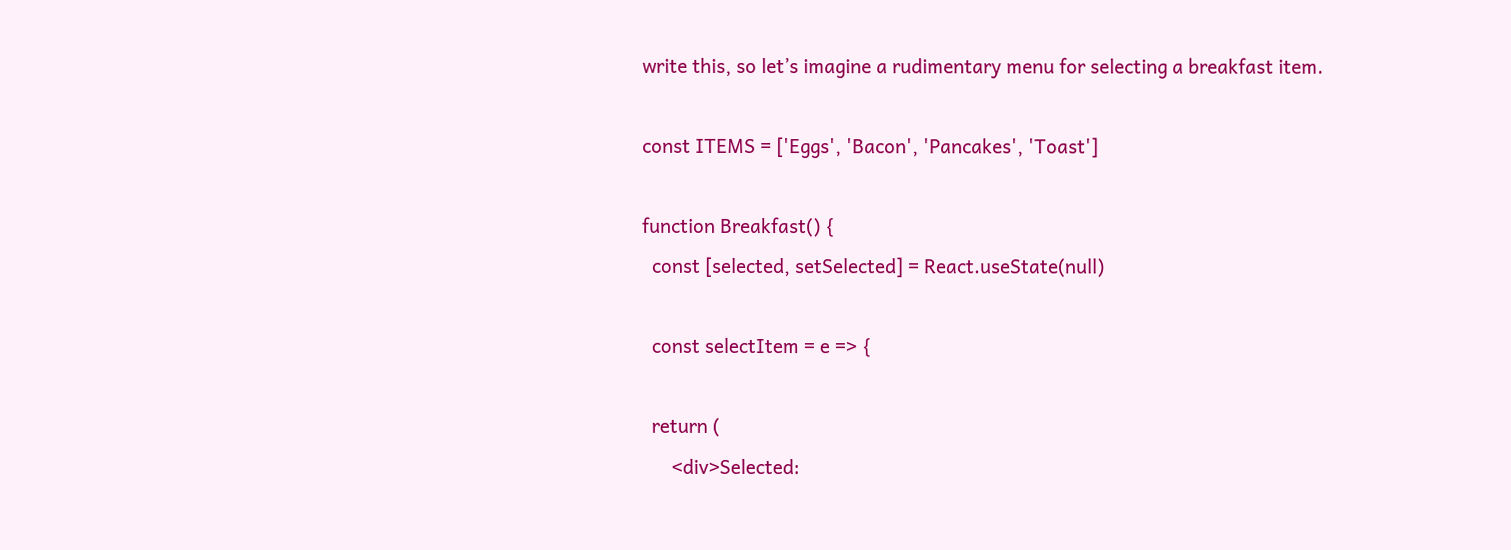write this, so let’s imagine a rudimentary menu for selecting a breakfast item.

const ITEMS = ['Eggs', 'Bacon', 'Pancakes', 'Toast']

function Breakfast() {
  const [selected, setSelected] = React.useState(null)

  const selectItem = e => {

  return (
      <div>Selected: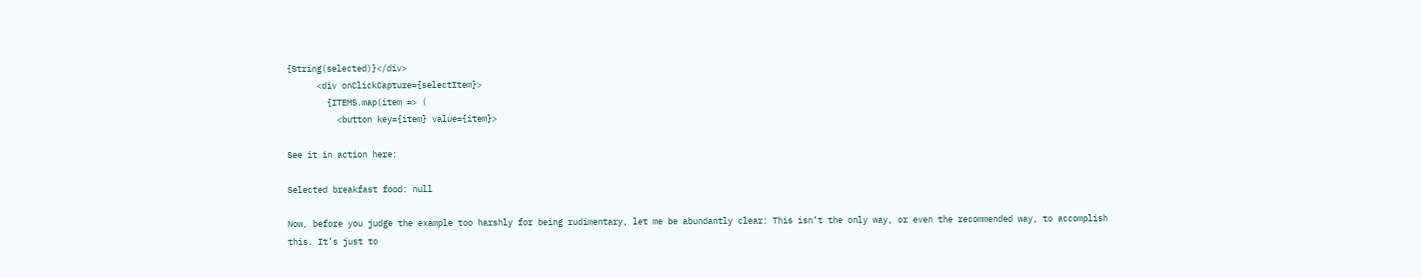{String(selected)}</div>
      <div onClickCapture={selectItem}>
        {ITEMS.map(item => (
          <button key={item} value={item}>

See it in action here:

Selected breakfast food: null

Now, before you judge the example too harshly for being rudimentary, let me be abundantly clear: This isn’t the only way, or even the recommended way, to accomplish this. It’s just to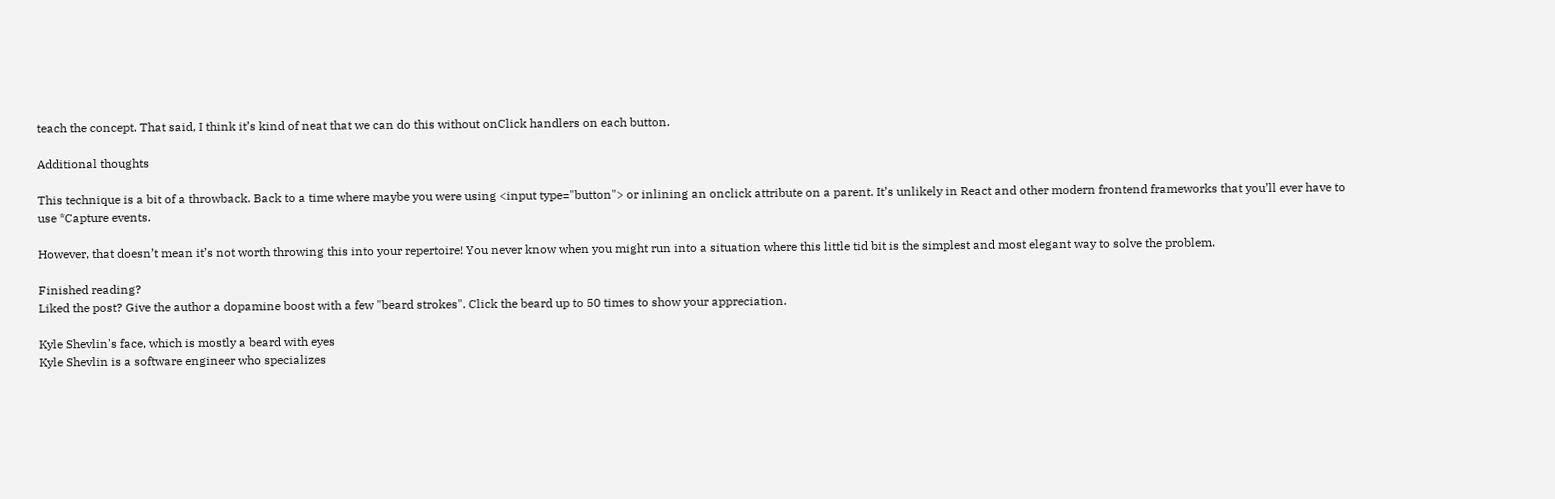teach the concept. That said, I think it’s kind of neat that we can do this without onClick handlers on each button.

Additional thoughts

This technique is a bit of a throwback. Back to a time where maybe you were using <input type="button"> or inlining an onclick attribute on a parent. It’s unlikely in React and other modern frontend frameworks that you’ll ever have to use *Capture events.

However, that doesn’t mean it’s not worth throwing this into your repertoire! You never know when you might run into a situation where this little tid bit is the simplest and most elegant way to solve the problem.

Finished reading?
Liked the post? Give the author a dopamine boost with a few "beard strokes". Click the beard up to 50 times to show your appreciation.

Kyle Shevlin's face, which is mostly a beard with eyes
Kyle Shevlin is a software engineer who specializes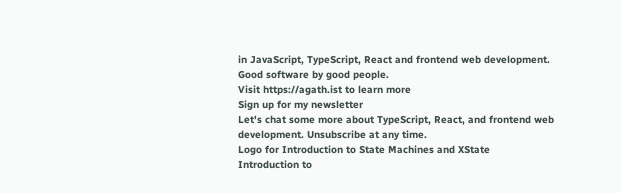in JavaScript, TypeScript, React and frontend web development.
Good software by good people.
Visit https://agath.ist to learn more
Sign up for my newsletter
Let's chat some more about TypeScript, React, and frontend web development. Unsubscribe at any time.
Logo for Introduction to State Machines and XState
Introduction to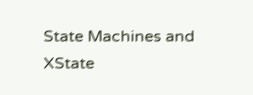State Machines and XState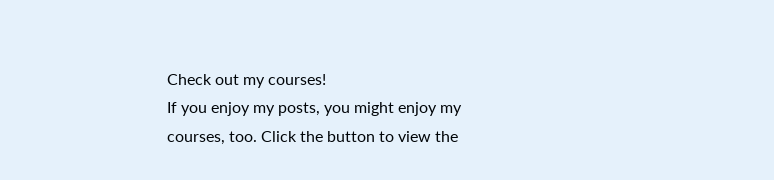Check out my courses!
If you enjoy my posts, you might enjoy my courses, too. Click the button to view the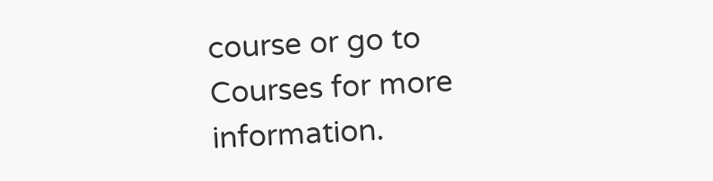course or go to Courses for more information.